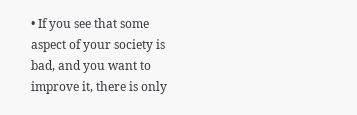• If you see that some aspect of your society is bad, and you want to improve it, there is only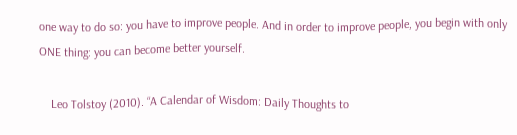one way to do so: you have to improve people. And in order to improve people, you begin with only ONE thing: you can become better yourself.

    Leo Tolstoy (2010). “A Calendar of Wisdom: Daily Thoughts to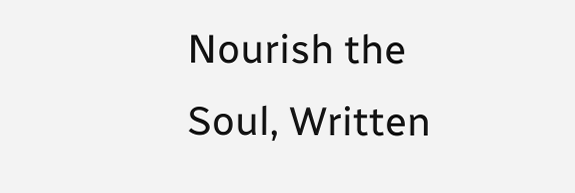Nourish the Soul, Written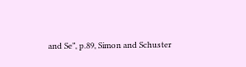and Se”, p.89, Simon and Schuster